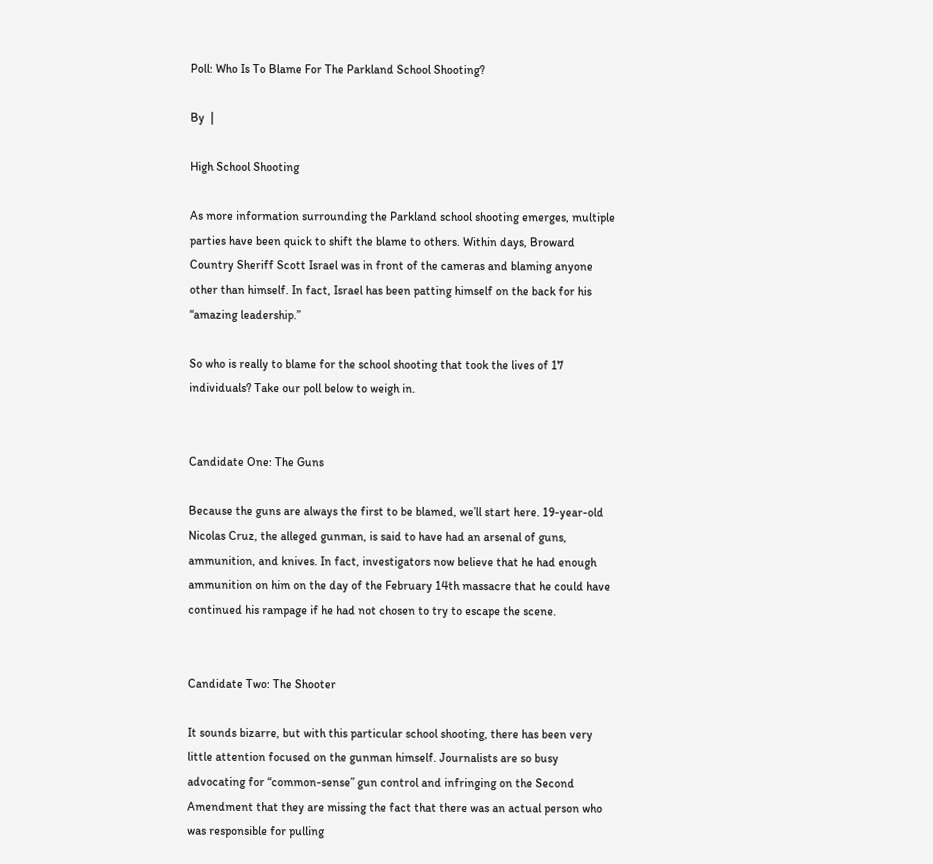Poll: Who Is To Blame For The Parkland School Shooting?

By  |

High School Shooting

As more information surrounding the Parkland school shooting emerges, multiple parties have been quick to shift the blame to others. Within days, Broward Country Sheriff Scott Israel was in front of the cameras and blaming anyone other than himself. In fact, Israel has been patting himself on the back for his “amazing leadership.”

So who is really to blame for the school shooting that took the lives of 17 individuals? Take our poll below to weigh in.


Candidate One: The Guns

Because the guns are always the first to be blamed, we’ll start here. 19-year-old Nicolas Cruz, the alleged gunman, is said to have had an arsenal of guns, ammunition, and knives. In fact, investigators now believe that he had enough ammunition on him on the day of the February 14th massacre that he could have continued his rampage if he had not chosen to try to escape the scene.


Candidate Two: The Shooter

It sounds bizarre, but with this particular school shooting, there has been very little attention focused on the gunman himself. Journalists are so busy advocating for “common-sense” gun control and infringing on the Second Amendment that they are missing the fact that there was an actual person who was responsible for pulling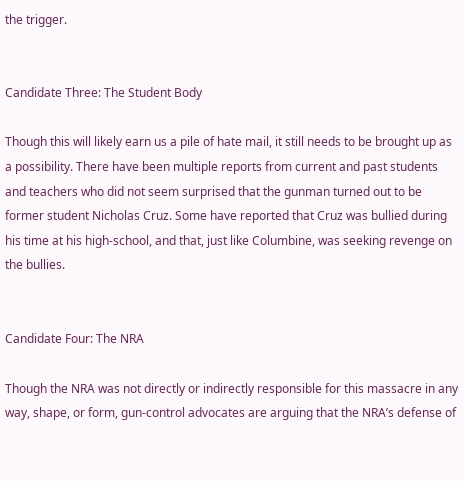the trigger.


Candidate Three: The Student Body

Though this will likely earn us a pile of hate mail, it still needs to be brought up as a possibility. There have been multiple reports from current and past students and teachers who did not seem surprised that the gunman turned out to be former student Nicholas Cruz. Some have reported that Cruz was bullied during his time at his high-school, and that, just like Columbine, was seeking revenge on the bullies.


Candidate Four: The NRA

Though the NRA was not directly or indirectly responsible for this massacre in any way, shape, or form, gun-control advocates are arguing that the NRA’s defense of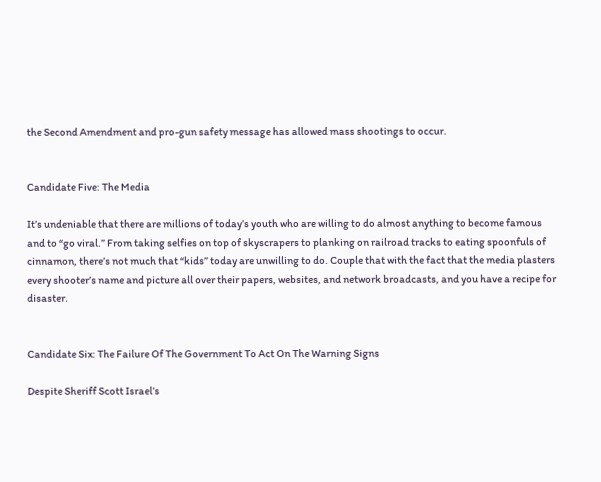the Second Amendment and pro-gun safety message has allowed mass shootings to occur.


Candidate Five: The Media

It’s undeniable that there are millions of today’s youth who are willing to do almost anything to become famous and to “go viral.” From taking selfies on top of skyscrapers to planking on railroad tracks to eating spoonfuls of cinnamon, there’s not much that “kids” today are unwilling to do. Couple that with the fact that the media plasters every shooter’s name and picture all over their papers, websites, and network broadcasts, and you have a recipe for disaster.


Candidate Six: The Failure Of The Government To Act On The Warning Signs

Despite Sheriff Scott Israel’s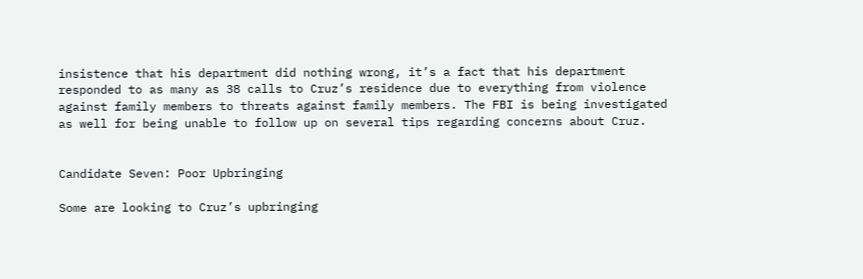insistence that his department did nothing wrong, it’s a fact that his department responded to as many as 38 calls to Cruz’s residence due to everything from violence against family members to threats against family members. The FBI is being investigated as well for being unable to follow up on several tips regarding concerns about Cruz.


Candidate Seven: Poor Upbringing

Some are looking to Cruz’s upbringing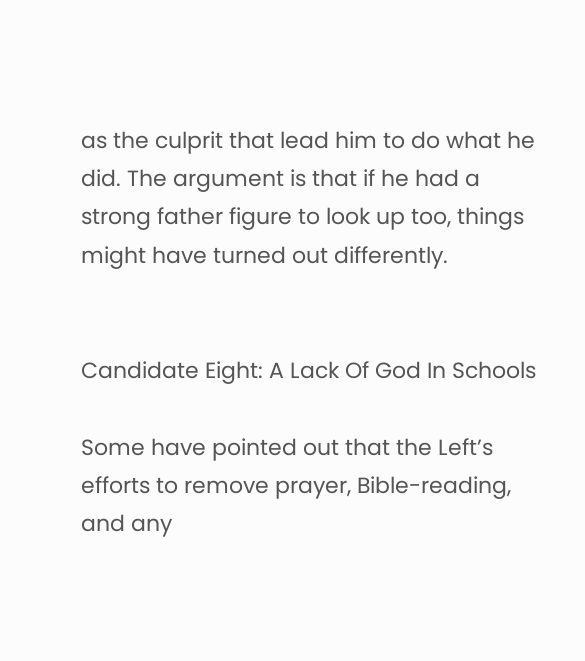as the culprit that lead him to do what he did. The argument is that if he had a strong father figure to look up too, things might have turned out differently.


Candidate Eight: A Lack Of God In Schools

Some have pointed out that the Left’s efforts to remove prayer, Bible-reading, and any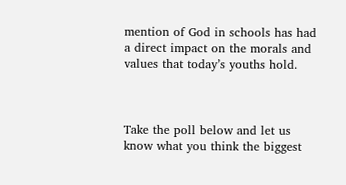mention of God in schools has had a direct impact on the morals and values that today’s youths hold.



Take the poll below and let us know what you think the biggest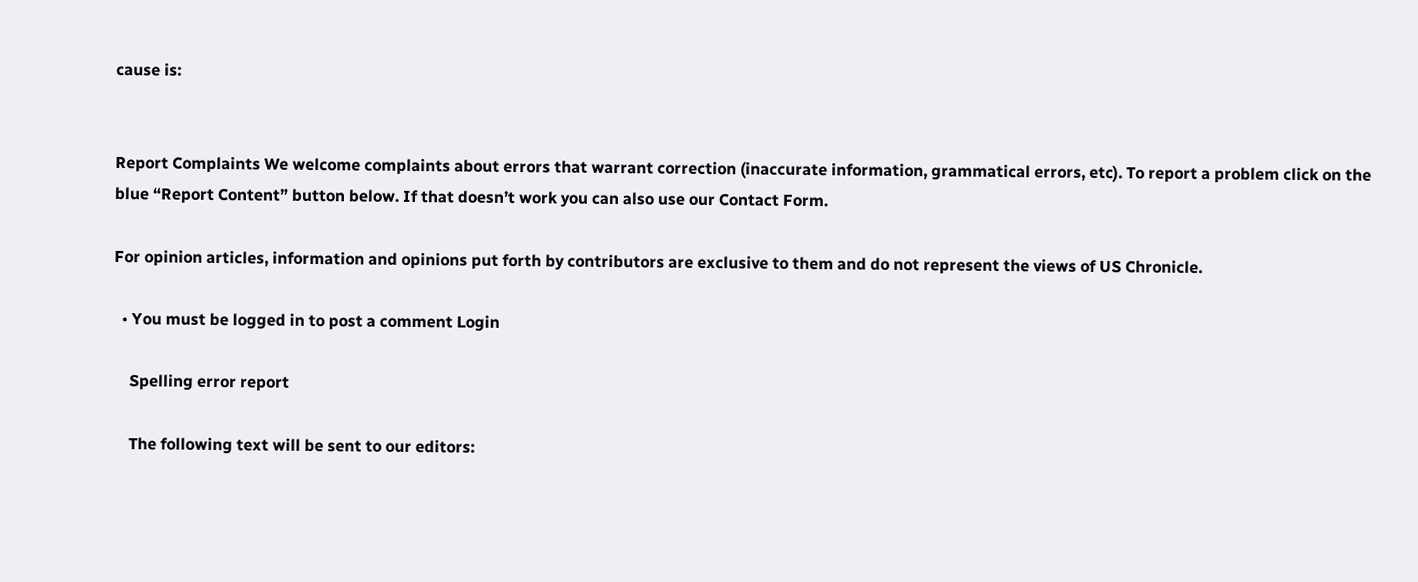cause is:


Report Complaints We welcome complaints about errors that warrant correction (inaccurate information, grammatical errors, etc). To report a problem click on the blue “Report Content” button below. If that doesn’t work you can also use our Contact Form.

For opinion articles, information and opinions put forth by contributors are exclusive to them and do not represent the views of US Chronicle.

  • You must be logged in to post a comment Login

    Spelling error report

    The following text will be sent to our editors: